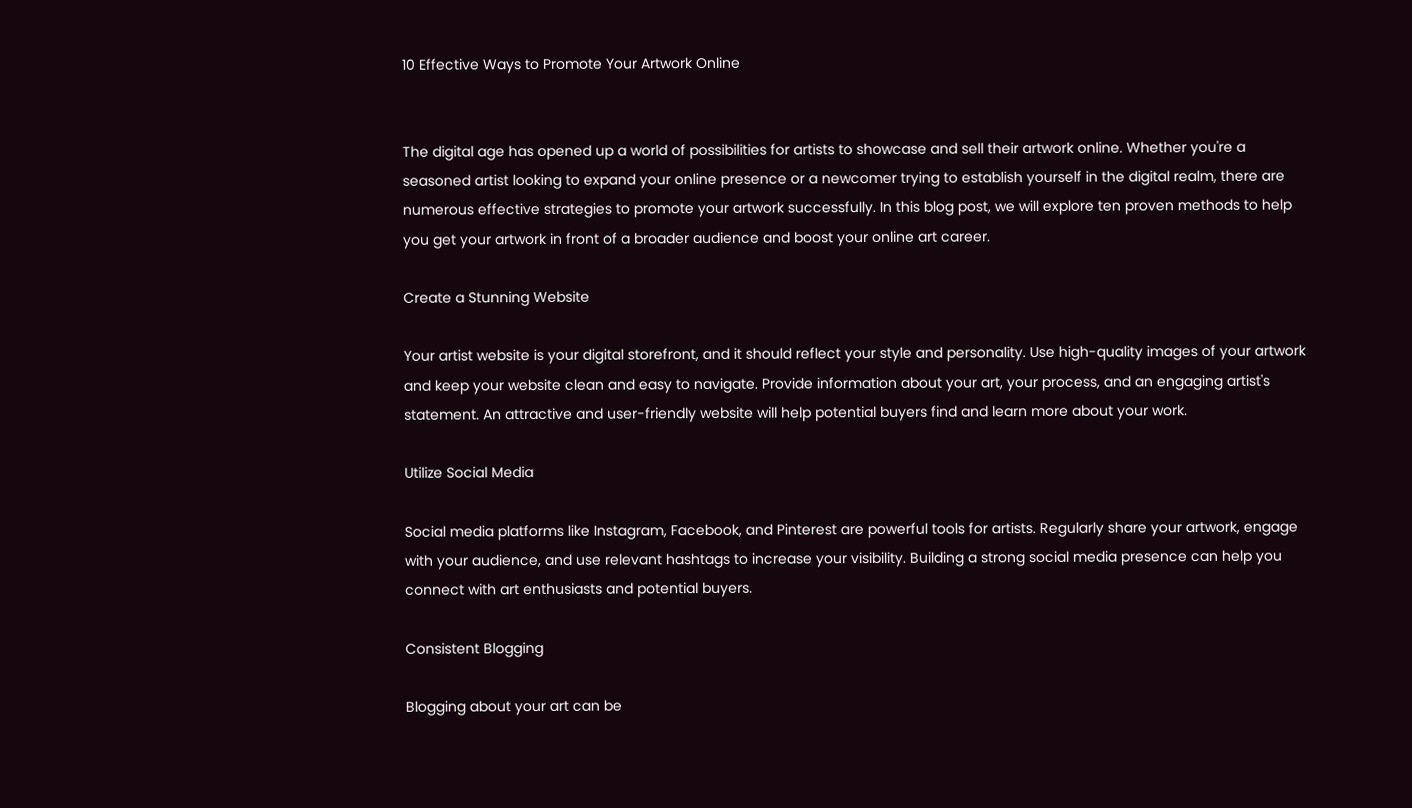10 Effective Ways to Promote Your Artwork Online


The digital age has opened up a world of possibilities for artists to showcase and sell their artwork online. Whether you're a seasoned artist looking to expand your online presence or a newcomer trying to establish yourself in the digital realm, there are numerous effective strategies to promote your artwork successfully. In this blog post, we will explore ten proven methods to help you get your artwork in front of a broader audience and boost your online art career.

Create a Stunning Website

Your artist website is your digital storefront, and it should reflect your style and personality. Use high-quality images of your artwork and keep your website clean and easy to navigate. Provide information about your art, your process, and an engaging artist's statement. An attractive and user-friendly website will help potential buyers find and learn more about your work.

Utilize Social Media

Social media platforms like Instagram, Facebook, and Pinterest are powerful tools for artists. Regularly share your artwork, engage with your audience, and use relevant hashtags to increase your visibility. Building a strong social media presence can help you connect with art enthusiasts and potential buyers.

Consistent Blogging

Blogging about your art can be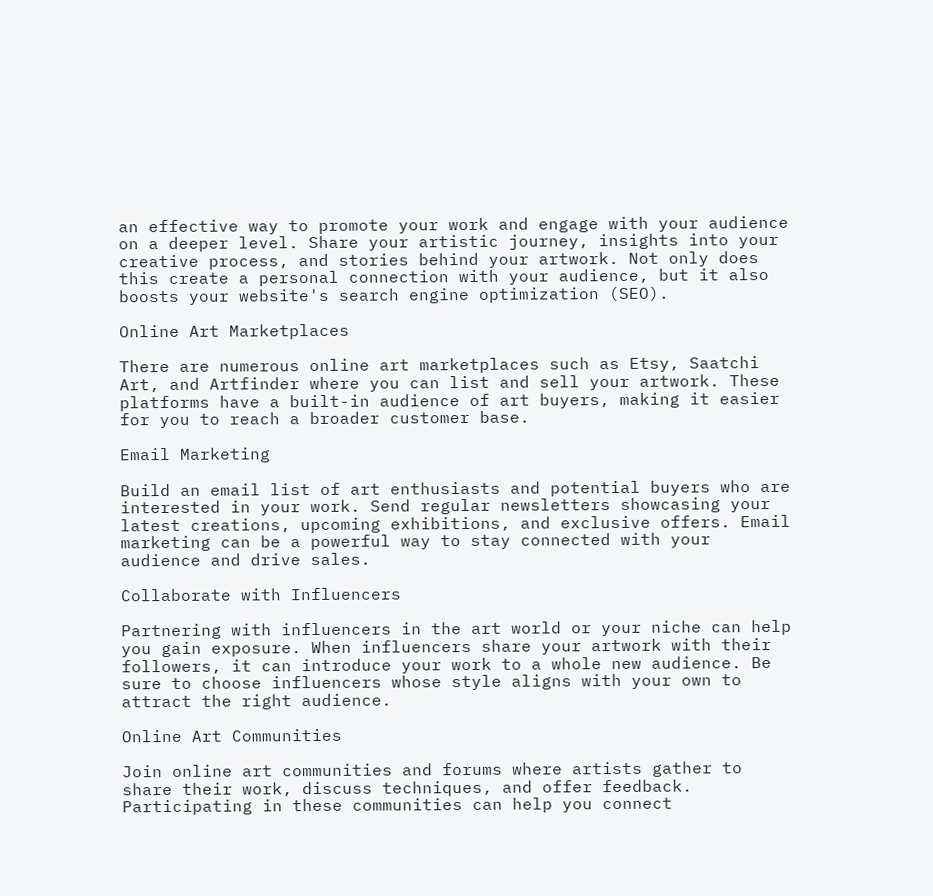an effective way to promote your work and engage with your audience on a deeper level. Share your artistic journey, insights into your creative process, and stories behind your artwork. Not only does this create a personal connection with your audience, but it also boosts your website's search engine optimization (SEO).

Online Art Marketplaces

There are numerous online art marketplaces such as Etsy, Saatchi Art, and Artfinder where you can list and sell your artwork. These platforms have a built-in audience of art buyers, making it easier for you to reach a broader customer base.

Email Marketing

Build an email list of art enthusiasts and potential buyers who are interested in your work. Send regular newsletters showcasing your latest creations, upcoming exhibitions, and exclusive offers. Email marketing can be a powerful way to stay connected with your audience and drive sales.

Collaborate with Influencers

Partnering with influencers in the art world or your niche can help you gain exposure. When influencers share your artwork with their followers, it can introduce your work to a whole new audience. Be sure to choose influencers whose style aligns with your own to attract the right audience.

Online Art Communities

Join online art communities and forums where artists gather to share their work, discuss techniques, and offer feedback. Participating in these communities can help you connect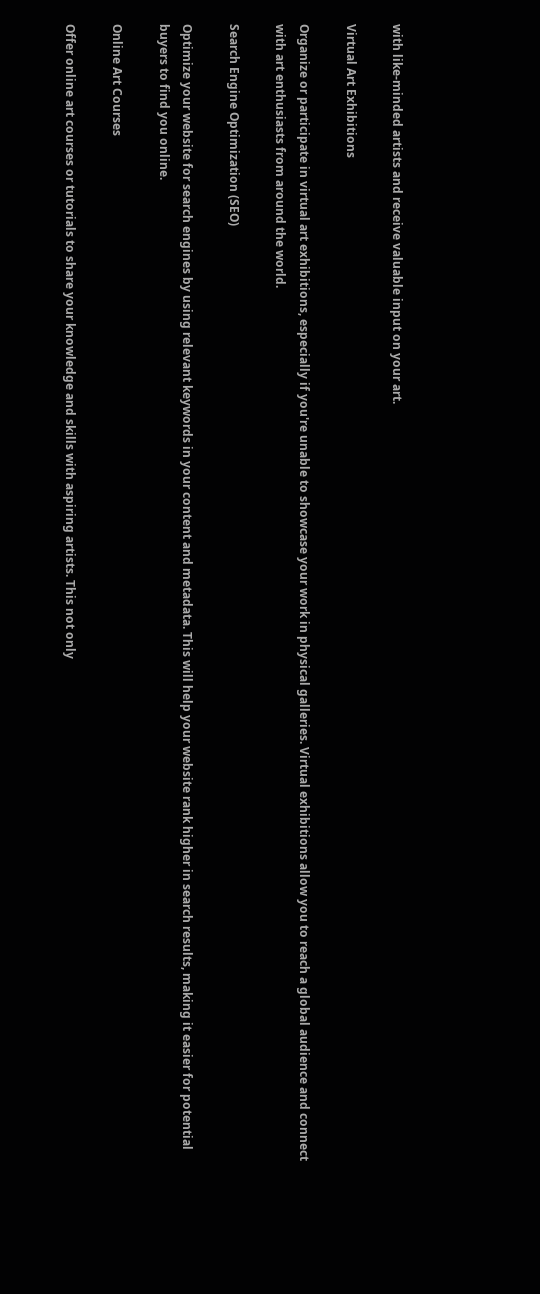with like-minded artists and receive valuable input on your art.

Virtual Art Exhibitions

Organize or participate in virtual art exhibitions, especially if you're unable to showcase your work in physical galleries. Virtual exhibitions allow you to reach a global audience and connect with art enthusiasts from around the world.

Search Engine Optimization (SEO)

Optimize your website for search engines by using relevant keywords in your content and metadata. This will help your website rank higher in search results, making it easier for potential buyers to find you online.

Online Art Courses

Offer online art courses or tutorials to share your knowledge and skills with aspiring artists. This not only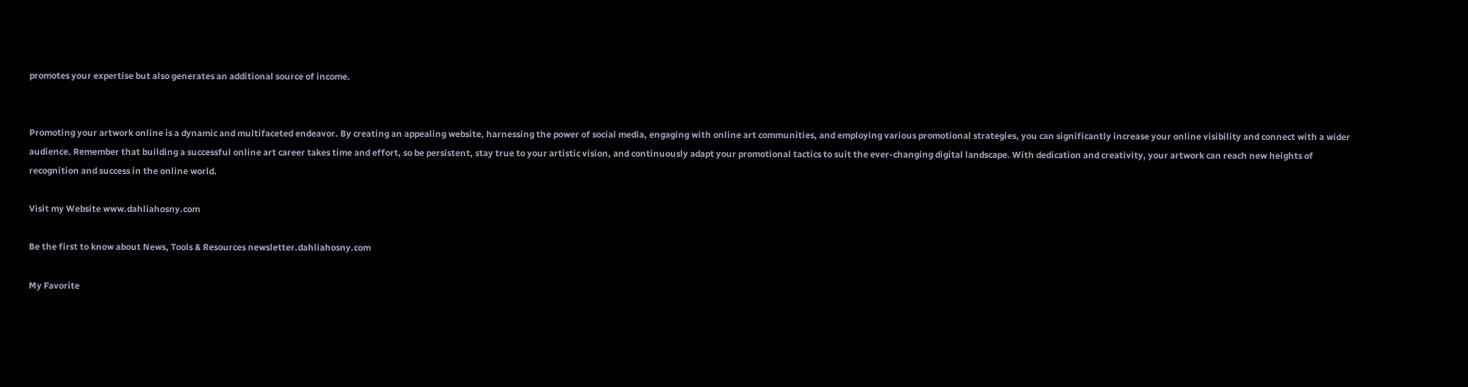promotes your expertise but also generates an additional source of income.


Promoting your artwork online is a dynamic and multifaceted endeavor. By creating an appealing website, harnessing the power of social media, engaging with online art communities, and employing various promotional strategies, you can significantly increase your online visibility and connect with a wider audience. Remember that building a successful online art career takes time and effort, so be persistent, stay true to your artistic vision, and continuously adapt your promotional tactics to suit the ever-changing digital landscape. With dedication and creativity, your artwork can reach new heights of recognition and success in the online world.

Visit my Website www.dahliahosny.com

Be the first to know about News, Tools & Resources newsletter.dahliahosny.com

My Favorite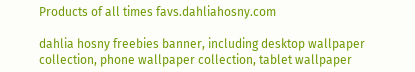Products of all times favs.dahliahosny.com

dahlia hosny freebies banner, including desktop wallpaper collection, phone wallpaper collection, tablet wallpaper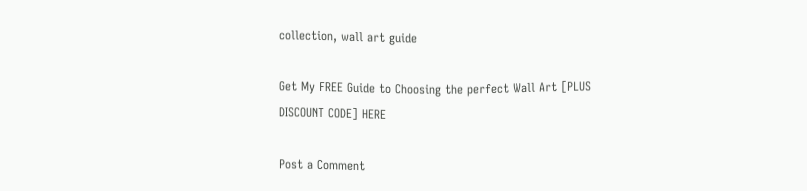collection, wall art guide

Get My FREE Guide to Choosing the perfect Wall Art [PLUS DISCOUNT CODE] HERE

Post a Comment